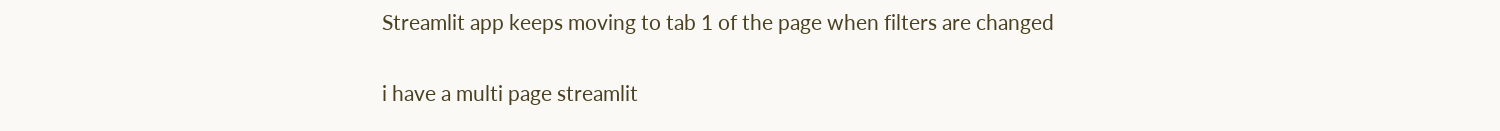Streamlit app keeps moving to tab 1 of the page when filters are changed

i have a multi page streamlit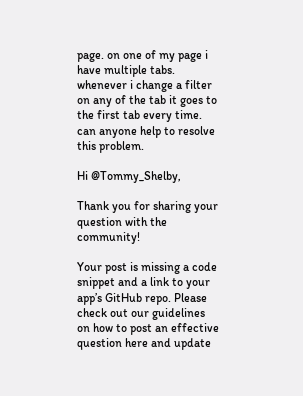page. on one of my page i have multiple tabs. whenever i change a filter on any of the tab it goes to the first tab every time. can anyone help to resolve this problem.

Hi @Tommy_Shelby,

Thank you for sharing your question with the community!

Your post is missing a code snippet and a link to your app’s GitHub repo. Please check out our guidelines on how to post an effective question here and update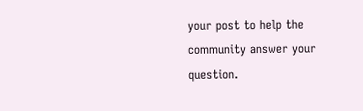your post to help the community answer your question.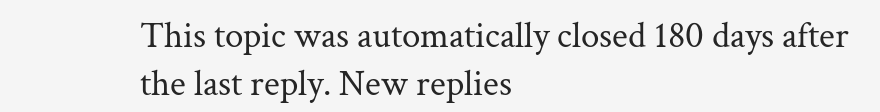This topic was automatically closed 180 days after the last reply. New replies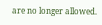are no longer allowed.